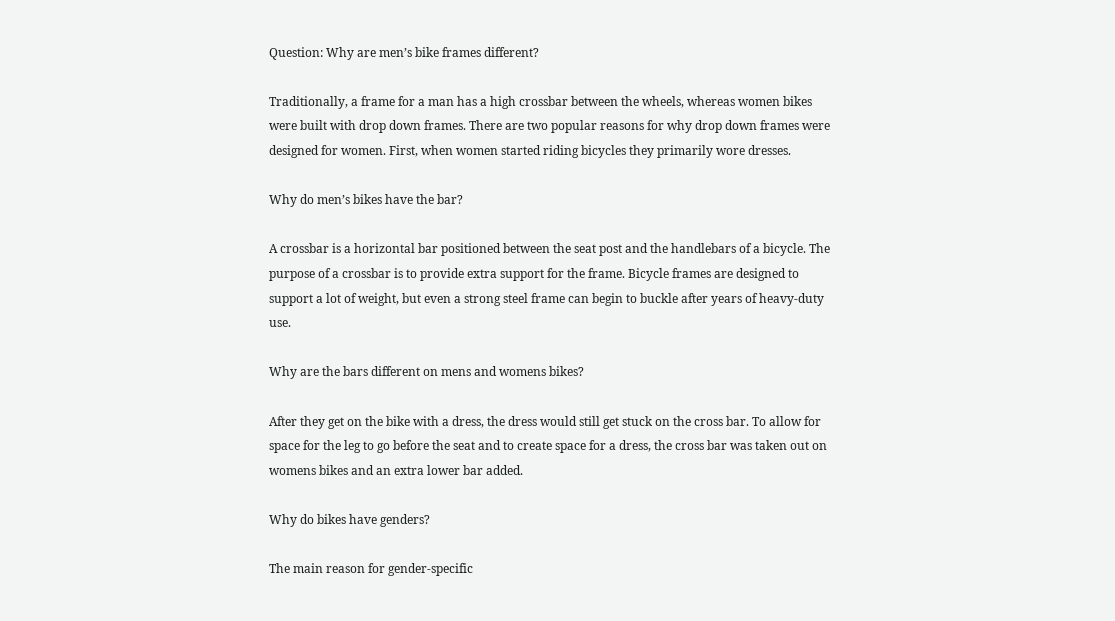Question: Why are men’s bike frames different?

Traditionally, a frame for a man has a high crossbar between the wheels, whereas women bikes were built with drop down frames. There are two popular reasons for why drop down frames were designed for women. First, when women started riding bicycles they primarily wore dresses.

Why do men’s bikes have the bar?

A crossbar is a horizontal bar positioned between the seat post and the handlebars of a bicycle. The purpose of a crossbar is to provide extra support for the frame. Bicycle frames are designed to support a lot of weight, but even a strong steel frame can begin to buckle after years of heavy-duty use.

Why are the bars different on mens and womens bikes?

After they get on the bike with a dress, the dress would still get stuck on the cross bar. To allow for space for the leg to go before the seat and to create space for a dress, the cross bar was taken out on womens bikes and an extra lower bar added.

Why do bikes have genders?

The main reason for gender-specific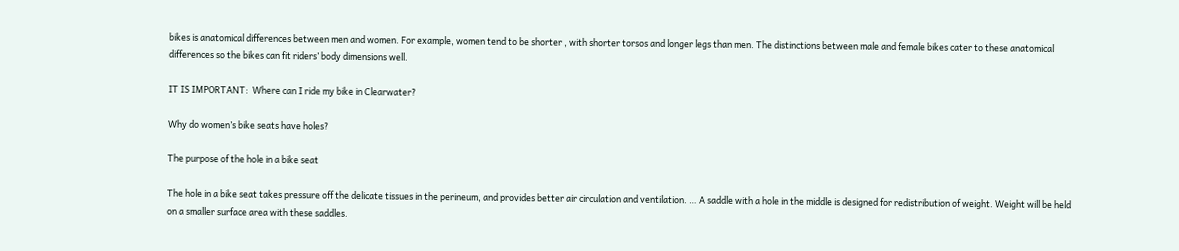bikes is anatomical differences between men and women. For example, women tend to be shorter , with shorter torsos and longer legs than men. The distinctions between male and female bikes cater to these anatomical differences so the bikes can fit riders’ body dimensions well.

IT IS IMPORTANT:  Where can I ride my bike in Clearwater?

Why do women’s bike seats have holes?

The purpose of the hole in a bike seat

The hole in a bike seat takes pressure off the delicate tissues in the perineum, and provides better air circulation and ventilation. … A saddle with a hole in the middle is designed for redistribution of weight. Weight will be held on a smaller surface area with these saddles.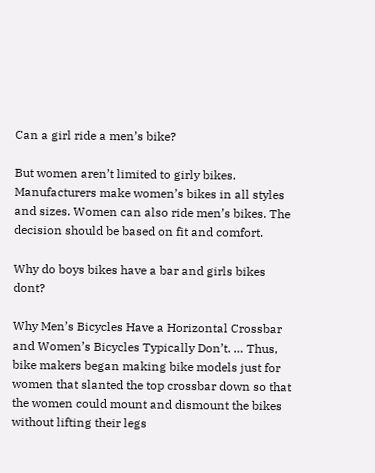Can a girl ride a men’s bike?

But women aren’t limited to girly bikes. Manufacturers make women’s bikes in all styles and sizes. Women can also ride men’s bikes. The decision should be based on fit and comfort.

Why do boys bikes have a bar and girls bikes dont?

Why Men’s Bicycles Have a Horizontal Crossbar and Women’s Bicycles Typically Don’t. … Thus, bike makers began making bike models just for women that slanted the top crossbar down so that the women could mount and dismount the bikes without lifting their legs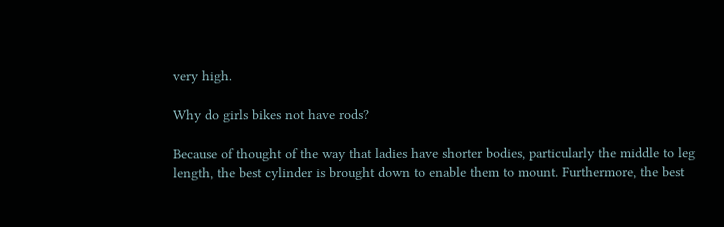very high.

Why do girls bikes not have rods?

Because of thought of the way that ladies have shorter bodies, particularly the middle to leg length, the best cylinder is brought down to enable them to mount. Furthermore, the best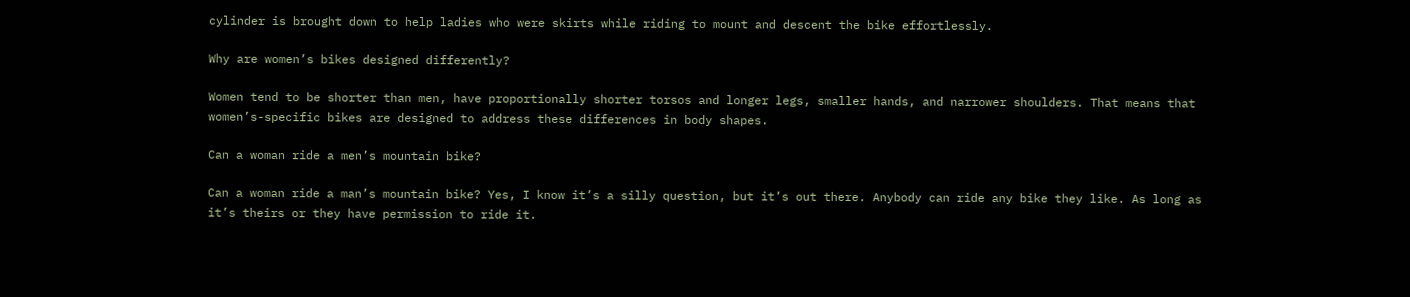cylinder is brought down to help ladies who were skirts while riding to mount and descent the bike effortlessly.

Why are women’s bikes designed differently?

Women tend to be shorter than men, have proportionally shorter torsos and longer legs, smaller hands, and narrower shoulders. That means that women’s-specific bikes are designed to address these differences in body shapes.

Can a woman ride a men’s mountain bike?

Can a woman ride a man’s mountain bike? Yes, I know it’s a silly question, but it’s out there. Anybody can ride any bike they like. As long as it’s theirs or they have permission to ride it.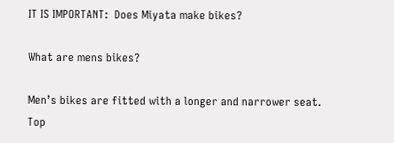IT IS IMPORTANT:  Does Miyata make bikes?

What are mens bikes?

Men’s bikes are fitted with a longer and narrower seat. Top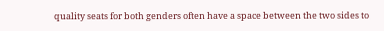quality seats for both genders often have a space between the two sides to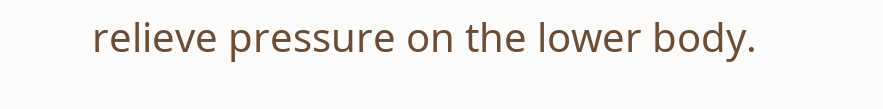relieve pressure on the lower body.